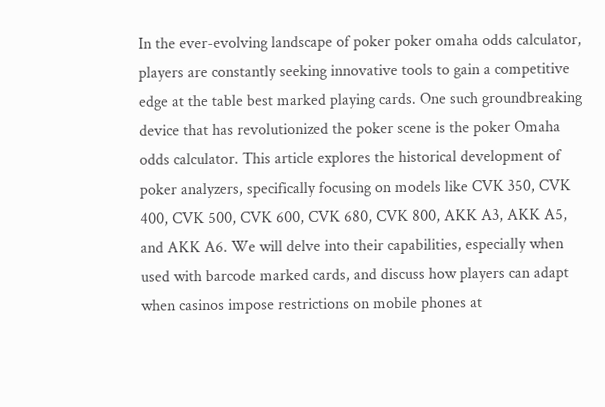In the ever-evolving landscape of poker poker omaha odds calculator, players are constantly seeking innovative tools to gain a competitive edge at the table best marked playing cards. One such groundbreaking device that has revolutionized the poker scene is the poker Omaha odds calculator. This article explores the historical development of poker analyzers, specifically focusing on models like CVK 350, CVK 400, CVK 500, CVK 600, CVK 680, CVK 800, AKK A3, AKK A5, and AKK A6. We will delve into their capabilities, especially when used with barcode marked cards, and discuss how players can adapt when casinos impose restrictions on mobile phones at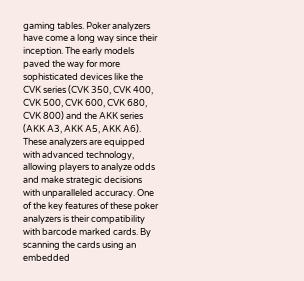gaming tables. Poker analyzers have come a long way since their inception. The early models paved the way for more sophisticated devices like the CVK series (CVK 350, CVK 400, CVK 500, CVK 600, CVK 680, CVK 800) and the AKK series (AKK A3, AKK A5, AKK A6). These analyzers are equipped with advanced technology, allowing players to analyze odds and make strategic decisions with unparalleled accuracy. One of the key features of these poker analyzers is their compatibility with barcode marked cards. By scanning the cards using an embedded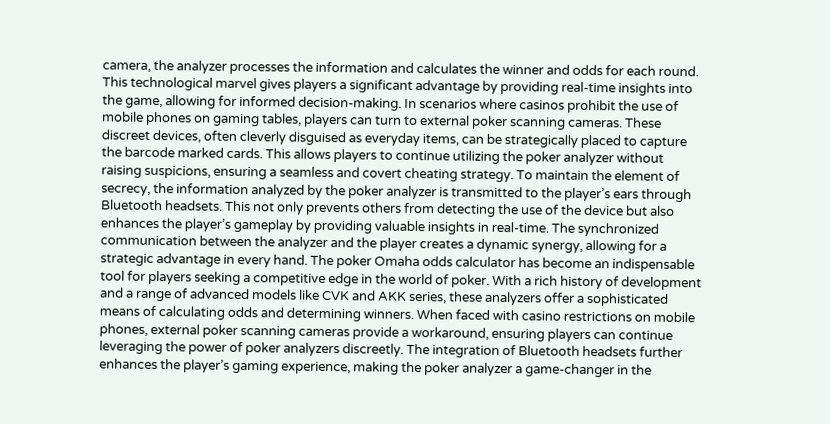camera, the analyzer processes the information and calculates the winner and odds for each round. This technological marvel gives players a significant advantage by providing real-time insights into the game, allowing for informed decision-making. In scenarios where casinos prohibit the use of mobile phones on gaming tables, players can turn to external poker scanning cameras. These discreet devices, often cleverly disguised as everyday items, can be strategically placed to capture the barcode marked cards. This allows players to continue utilizing the poker analyzer without raising suspicions, ensuring a seamless and covert cheating strategy. To maintain the element of secrecy, the information analyzed by the poker analyzer is transmitted to the player’s ears through Bluetooth headsets. This not only prevents others from detecting the use of the device but also enhances the player’s gameplay by providing valuable insights in real-time. The synchronized communication between the analyzer and the player creates a dynamic synergy, allowing for a strategic advantage in every hand. The poker Omaha odds calculator has become an indispensable tool for players seeking a competitive edge in the world of poker. With a rich history of development and a range of advanced models like CVK and AKK series, these analyzers offer a sophisticated means of calculating odds and determining winners. When faced with casino restrictions on mobile phones, external poker scanning cameras provide a workaround, ensuring players can continue leveraging the power of poker analyzers discreetly. The integration of Bluetooth headsets further enhances the player’s gaming experience, making the poker analyzer a game-changer in the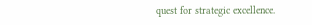quest for strategic excellence.